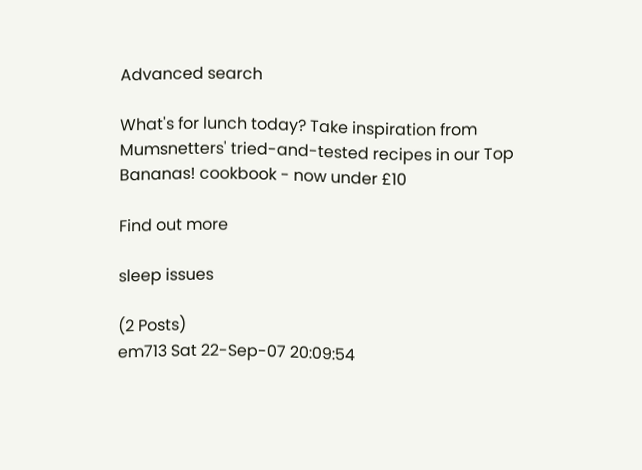Advanced search

What's for lunch today? Take inspiration from Mumsnetters' tried-and-tested recipes in our Top Bananas! cookbook - now under £10

Find out more

sleep issues

(2 Posts)
em713 Sat 22-Sep-07 20:09:54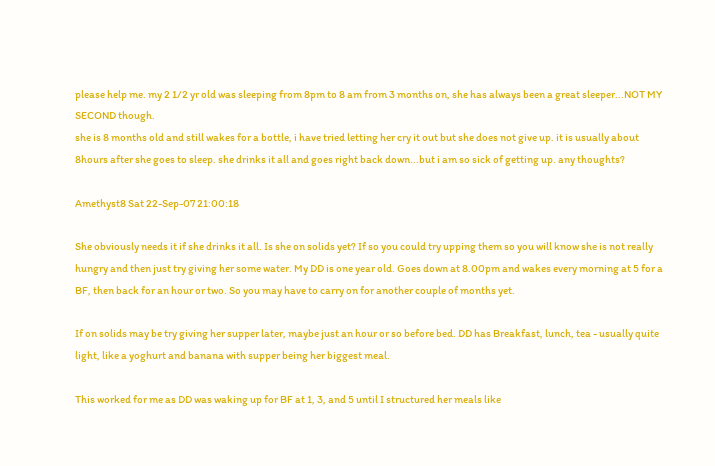please help me. my 2 1/2 yr old was sleeping from 8pm to 8 am from 3 months on, she has always been a great sleeper...NOT MY SECOND though.
she is 8 months old and still wakes for a bottle, i have tried letting her cry it out but she does not give up. it is usually about 8hours after she goes to sleep. she drinks it all and goes right back down...but i am so sick of getting up. any thoughts?

Amethyst8 Sat 22-Sep-07 21:00:18

She obviously needs it if she drinks it all. Is she on solids yet? If so you could try upping them so you will know she is not really hungry and then just try giving her some water. My DD is one year old. Goes down at 8.00pm and wakes every morning at 5 for a BF, then back for an hour or two. So you may have to carry on for another couple of months yet.

If on solids may be try giving her supper later, maybe just an hour or so before bed. DD has Breakfast, lunch, tea - usually quite light, like a yoghurt and banana with supper being her biggest meal.

This worked for me as DD was waking up for BF at 1, 3, and 5 until I structured her meals like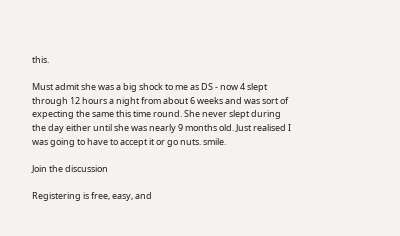this.

Must admit she was a big shock to me as DS - now 4 slept through 12 hours a night from about 6 weeks and was sort of expecting the same this time round. She never slept during the day either until she was nearly 9 months old. Just realised I was going to have to accept it or go nuts. smile.

Join the discussion

Registering is free, easy, and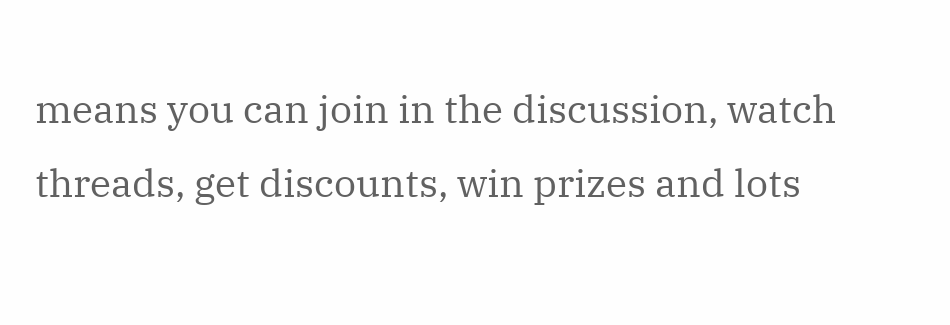means you can join in the discussion, watch threads, get discounts, win prizes and lots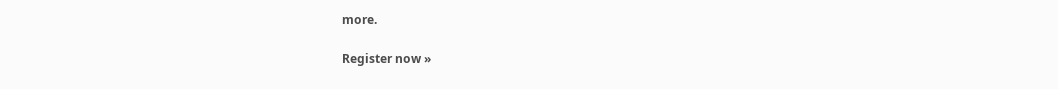more.

Register now »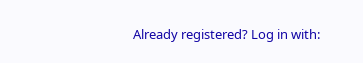Already registered? Log in with: